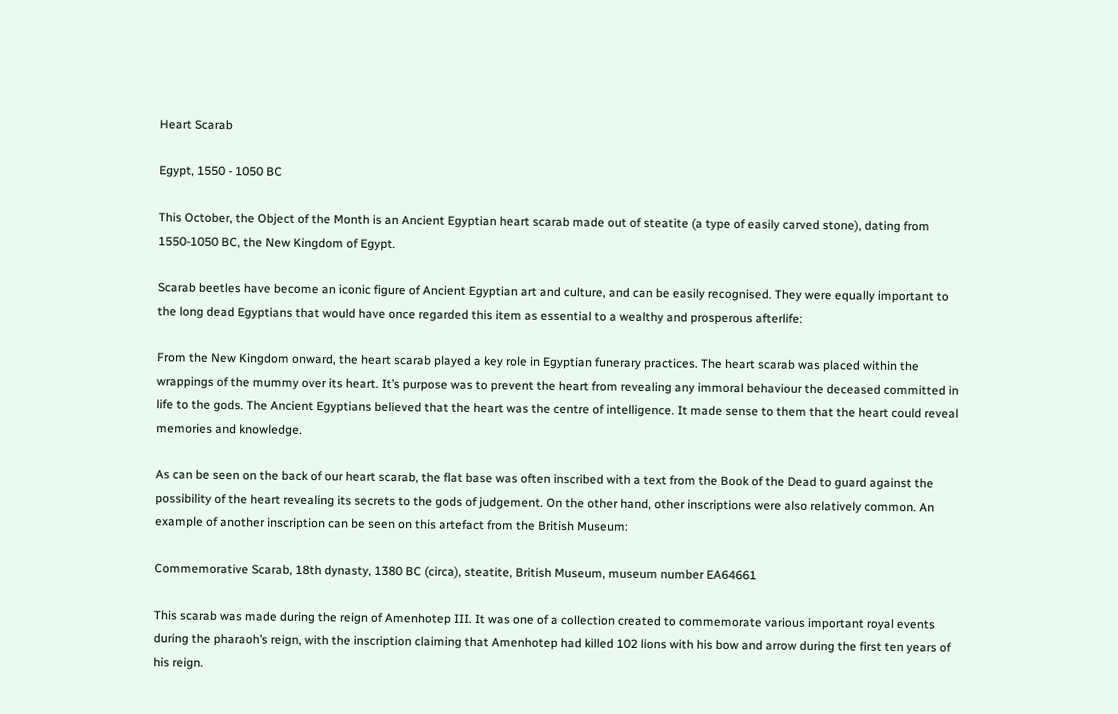Heart Scarab

Egypt, 1550 - 1050 BC

This October, the Object of the Month is an Ancient Egyptian heart scarab made out of steatite (a type of easily carved stone), dating from 1550-1050 BC, the New Kingdom of Egypt.

Scarab beetles have become an iconic figure of Ancient Egyptian art and culture, and can be easily recognised. They were equally important to the long dead Egyptians that would have once regarded this item as essential to a wealthy and prosperous afterlife:

From the New Kingdom onward, the heart scarab played a key role in Egyptian funerary practices. The heart scarab was placed within the wrappings of the mummy over its heart. It’s purpose was to prevent the heart from revealing any immoral behaviour the deceased committed in life to the gods. The Ancient Egyptians believed that the heart was the centre of intelligence. It made sense to them that the heart could reveal memories and knowledge.

As can be seen on the back of our heart scarab, the flat base was often inscribed with a text from the Book of the Dead to guard against the possibility of the heart revealing its secrets to the gods of judgement. On the other hand, other inscriptions were also relatively common. An example of another inscription can be seen on this artefact from the British Museum:

Commemorative Scarab, 18th dynasty, 1380 BC (circa), steatite, British Museum, museum number EA64661

This scarab was made during the reign of Amenhotep III. It was one of a collection created to commemorate various important royal events during the pharaoh’s reign, with the inscription claiming that Amenhotep had killed 102 lions with his bow and arrow during the first ten years of his reign.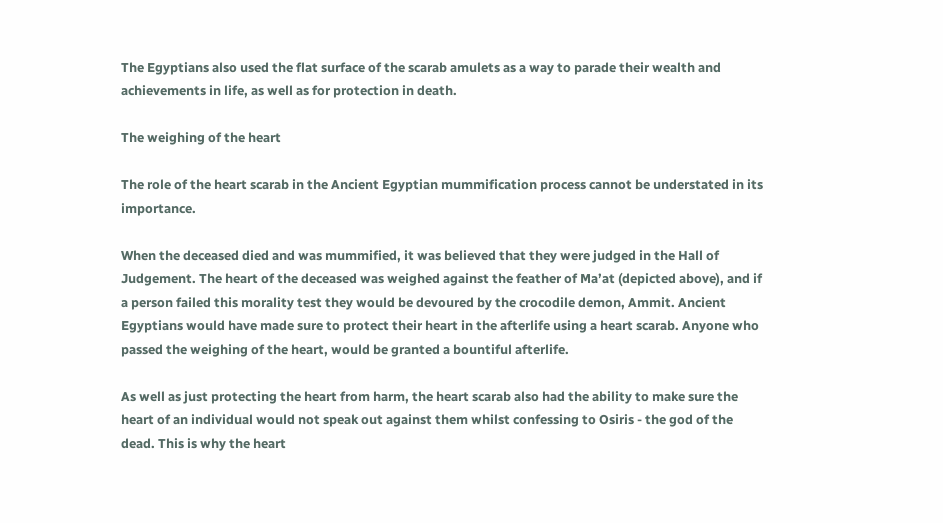The Egyptians also used the flat surface of the scarab amulets as a way to parade their wealth and achievements in life, as well as for protection in death.

The weighing of the heart

The role of the heart scarab in the Ancient Egyptian mummification process cannot be understated in its importance.

When the deceased died and was mummified, it was believed that they were judged in the Hall of Judgement. The heart of the deceased was weighed against the feather of Ma’at (depicted above), and if a person failed this morality test they would be devoured by the crocodile demon, Ammit. Ancient Egyptians would have made sure to protect their heart in the afterlife using a heart scarab. Anyone who passed the weighing of the heart, would be granted a bountiful afterlife.

As well as just protecting the heart from harm, the heart scarab also had the ability to make sure the heart of an individual would not speak out against them whilst confessing to Osiris - the god of the dead. This is why the heart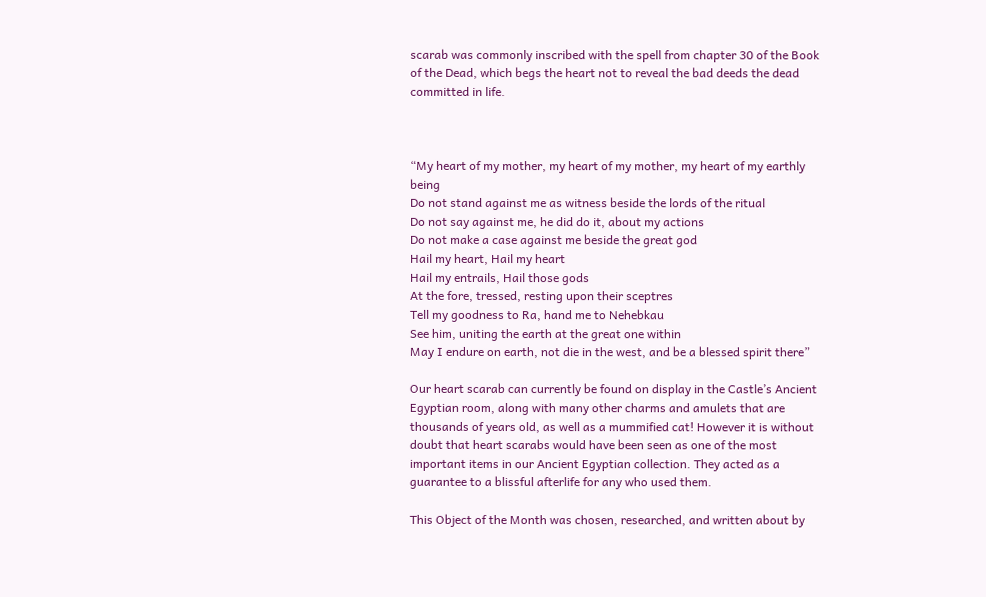scarab was commonly inscribed with the spell from chapter 30 of the Book of the Dead, which begs the heart not to reveal the bad deeds the dead committed in life.



“My heart of my mother, my heart of my mother, my heart of my earthly being
Do not stand against me as witness beside the lords of the ritual
Do not say against me, he did do it, about my actions
Do not make a case against me beside the great god
Hail my heart, Hail my heart
Hail my entrails, Hail those gods
At the fore, tressed, resting upon their sceptres
Tell my goodness to Ra, hand me to Nehebkau
See him, uniting the earth at the great one within
May I endure on earth, not die in the west, and be a blessed spirit there”

Our heart scarab can currently be found on display in the Castle’s Ancient Egyptian room, along with many other charms and amulets that are thousands of years old, as well as a mummified cat! However it is without doubt that heart scarabs would have been seen as one of the most important items in our Ancient Egyptian collection. They acted as a guarantee to a blissful afterlife for any who used them.

This Object of the Month was chosen, researched, and written about by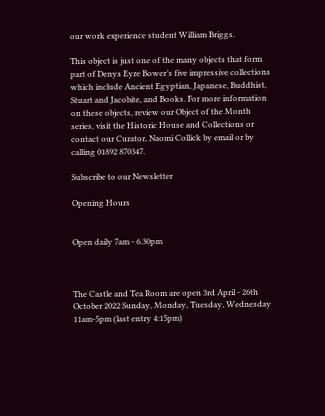our work experience student William Briggs.

This object is just one of the many objects that form part of Denys Eyre Bower’s five impressive collections which include Ancient Egyptian, Japanese, Buddhist, Stuart and Jacobite, and Books. For more information on these objects, review our Object of the Month series, visit the Historic House and Collections or contact our Curator, Naomi Collick by email or by calling 01892 870347.

Subscribe to our Newsletter

Opening Hours


Open daily 7am - 6.30pm



The Castle and Tea Room are open 3rd April - 26th October 2022 Sunday, Monday, Tuesday, Wednesday 11am-5pm (last entry 4:15pm)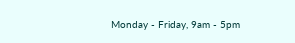Monday - Friday, 9am - 5pm